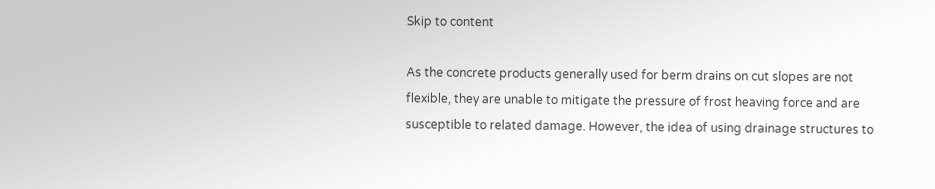Skip to content

As the concrete products generally used for berm drains on cut slopes are not flexible, they are unable to mitigate the pressure of frost heaving force and are susceptible to related damage. However, the idea of using drainage structures to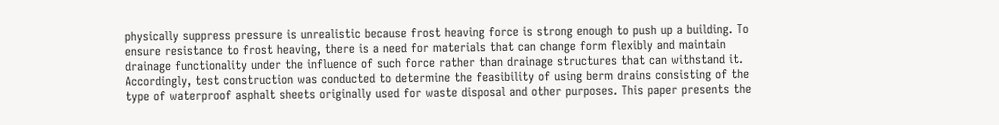physically suppress pressure is unrealistic because frost heaving force is strong enough to push up a building. To ensure resistance to frost heaving, there is a need for materials that can change form flexibly and maintain drainage functionality under the influence of such force rather than drainage structures that can withstand it. Accordingly, test construction was conducted to determine the feasibility of using berm drains consisting of the type of waterproof asphalt sheets originally used for waste disposal and other purposes. This paper presents the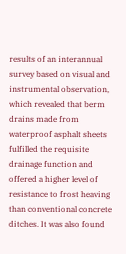results of an interannual survey based on visual and instrumental observation, which revealed that berm drains made from waterproof asphalt sheets fulfilled the requisite drainage function and offered a higher level of resistance to frost heaving than conventional concrete ditches. It was also found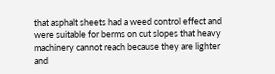that asphalt sheets had a weed control effect and were suitable for berms on cut slopes that heavy machinery cannot reach because they are lighter and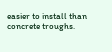easier to install than concrete troughs.